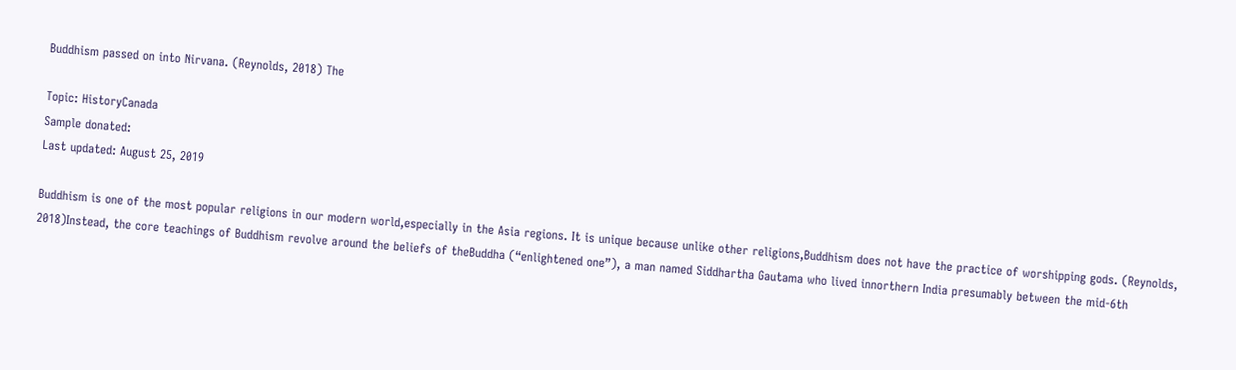Buddhism passed on into Nirvana. (Reynolds, 2018) The

Topic: HistoryCanada
Sample donated:
Last updated: August 25, 2019

Buddhism is one of the most popular religions in our modern world,especially in the Asia regions. It is unique because unlike other religions,Buddhism does not have the practice of worshipping gods. (Reynolds, 2018)Instead, the core teachings of Buddhism revolve around the beliefs of theBuddha (“enlightened one”), a man named Siddhartha Gautama who lived innorthern India presumably between the mid-6th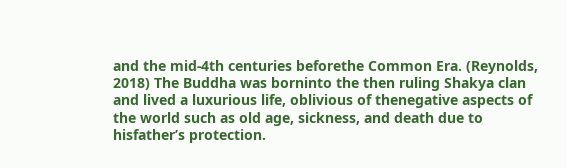and the mid-4th centuries beforethe Common Era. (Reynolds, 2018) The Buddha was borninto the then ruling Shakya clan and lived a luxurious life, oblivious of thenegative aspects of the world such as old age, sickness, and death due to hisfather’s protection.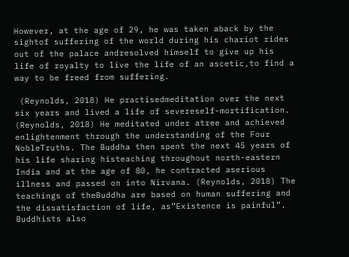However, at the age of 29, he was taken aback by the sightof suffering of the world during his chariot rides out of the palace andresolved himself to give up his life of royalty to live the life of an ascetic,to find a way to be freed from suffering.

 (Reynolds, 2018) He practisedmeditation over the next six years and lived a life of severeself-mortification. (Reynolds, 2018) He meditated under atree and achieved enlightenment through the understanding of the Four NobleTruths. The Buddha then spent the next 45 years of his life sharing histeaching throughout north-eastern India and at the age of 80, he contracted aserious illness and passed on into Nirvana. (Reynolds, 2018) The teachings of theBuddha are based on human suffering and the dissatisfaction of life, as”Existence is painful”. Buddhists also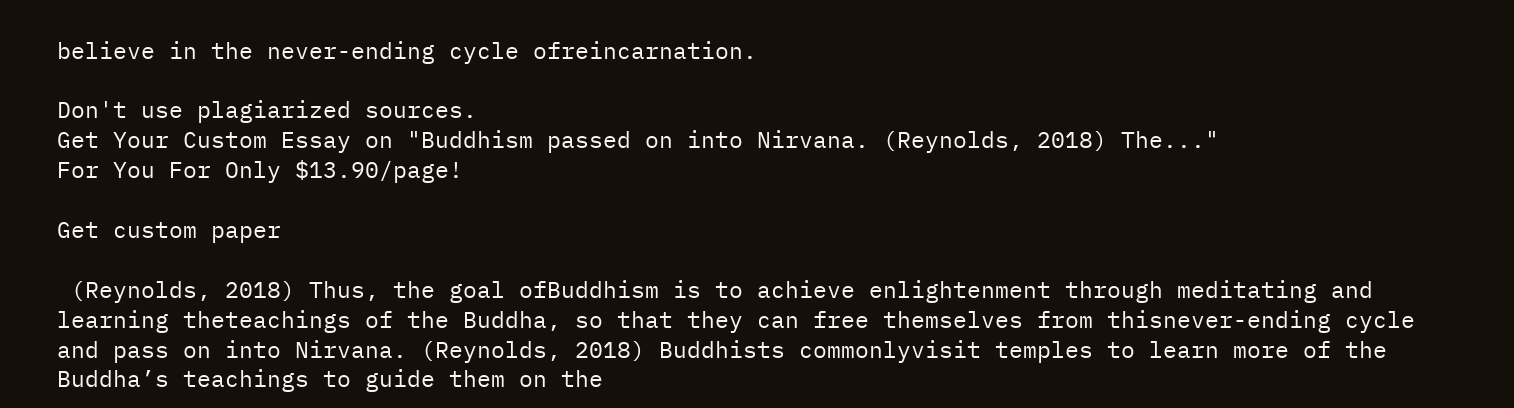believe in the never-ending cycle ofreincarnation.

Don't use plagiarized sources.
Get Your Custom Essay on "Buddhism passed on into Nirvana. (Reynolds, 2018) The..."
For You For Only $13.90/page!

Get custom paper

 (Reynolds, 2018) Thus, the goal ofBuddhism is to achieve enlightenment through meditating and learning theteachings of the Buddha, so that they can free themselves from thisnever-ending cycle and pass on into Nirvana. (Reynolds, 2018) Buddhists commonlyvisit temples to learn more of the Buddha’s teachings to guide them on the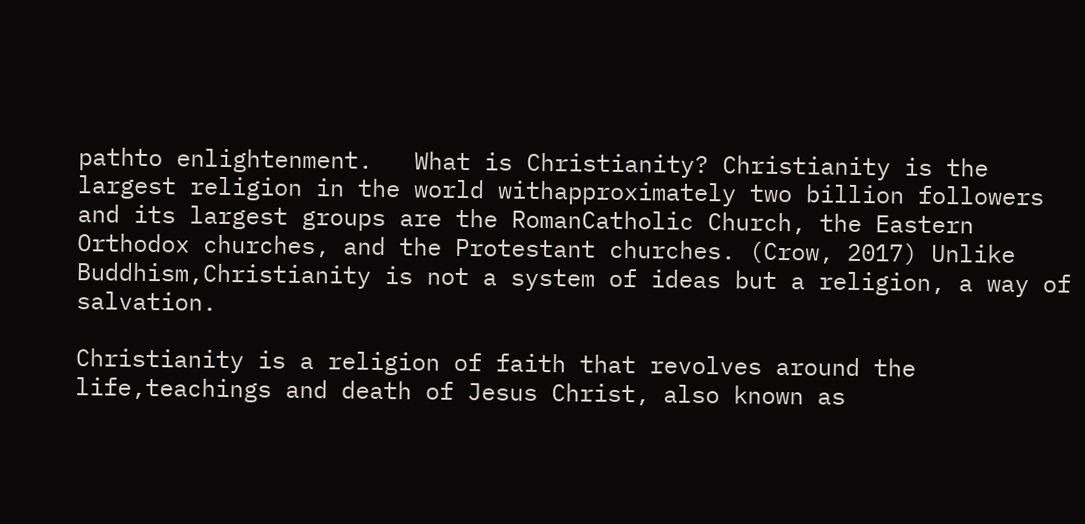pathto enlightenment.   What is Christianity? Christianity is the largest religion in the world withapproximately two billion followers and its largest groups are the RomanCatholic Church, the Eastern Orthodox churches, and the Protestant churches. (Crow, 2017) Unlike Buddhism,Christianity is not a system of ideas but a religion, a way of salvation.

Christianity is a religion of faith that revolves around the life,teachings and death of Jesus Christ, also known as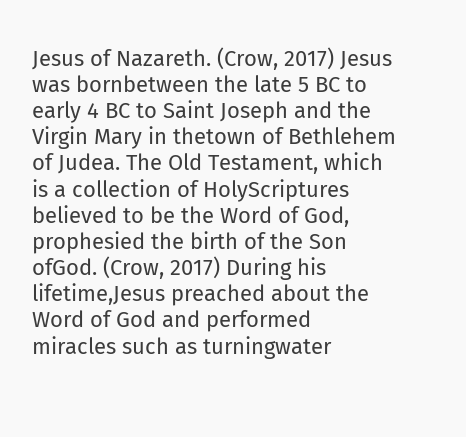Jesus of Nazareth. (Crow, 2017) Jesus was bornbetween the late 5 BC to early 4 BC to Saint Joseph and the Virgin Mary in thetown of Bethlehem of Judea. The Old Testament, which is a collection of HolyScriptures believed to be the Word of God, prophesied the birth of the Son ofGod. (Crow, 2017) During his lifetime,Jesus preached about the Word of God and performed miracles such as turningwater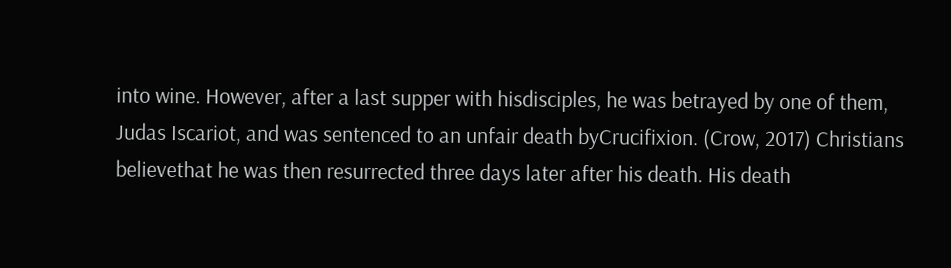into wine. However, after a last supper with hisdisciples, he was betrayed by one of them, Judas Iscariot, and was sentenced to an unfair death byCrucifixion. (Crow, 2017) Christians believethat he was then resurrected three days later after his death. His death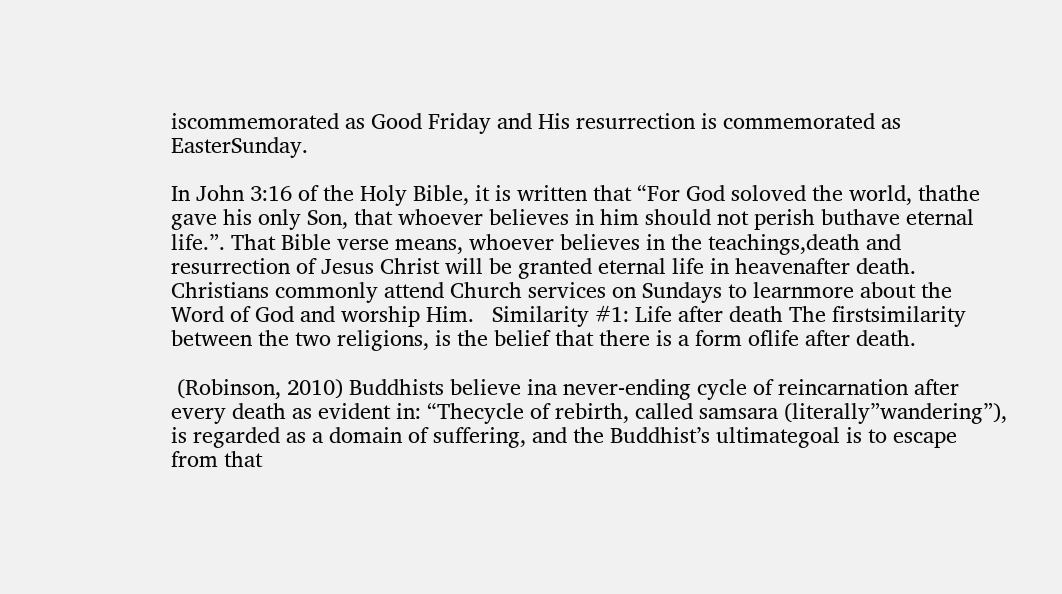iscommemorated as Good Friday and His resurrection is commemorated as EasterSunday.

In John 3:16 of the Holy Bible, it is written that “For God soloved the world, thathe gave his only Son, that whoever believes in him should not perish buthave eternal life.”. That Bible verse means, whoever believes in the teachings,death and resurrection of Jesus Christ will be granted eternal life in heavenafter death. Christians commonly attend Church services on Sundays to learnmore about the Word of God and worship Him.   Similarity #1: Life after death The firstsimilarity between the two religions, is the belief that there is a form oflife after death.

 (Robinson, 2010) Buddhists believe ina never-ending cycle of reincarnation after every death as evident in: “Thecycle of rebirth, called samsara (literally”wandering”), is regarded as a domain of suffering, and the Buddhist’s ultimategoal is to escape from that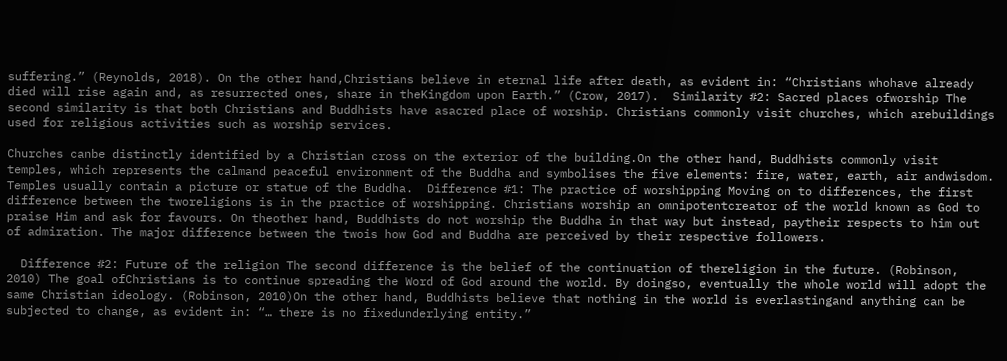suffering.” (Reynolds, 2018). On the other hand,Christians believe in eternal life after death, as evident in: “Christians whohave already died will rise again and, as resurrected ones, share in theKingdom upon Earth.” (Crow, 2017).  Similarity #2: Sacred places ofworship The second similarity is that both Christians and Buddhists have asacred place of worship. Christians commonly visit churches, which arebuildings used for religious activities such as worship services.

Churches canbe distinctly identified by a Christian cross on the exterior of the building.On the other hand, Buddhists commonly visit temples, which represents the calmand peaceful environment of the Buddha and symbolises the five elements: fire, water, earth, air andwisdom. Temples usually contain a picture or statue of the Buddha.  Difference #1: The practice of worshipping Moving on to differences, the first difference between the tworeligions is in the practice of worshipping. Christians worship an omnipotentcreator of the world known as God to praise Him and ask for favours. On theother hand, Buddhists do not worship the Buddha in that way but instead, paytheir respects to him out of admiration. The major difference between the twois how God and Buddha are perceived by their respective followers.

  Difference #2: Future of the religion The second difference is the belief of the continuation of thereligion in the future. (Robinson, 2010) The goal ofChristians is to continue spreading the Word of God around the world. By doingso, eventually the whole world will adopt the same Christian ideology. (Robinson, 2010)On the other hand, Buddhists believe that nothing in the world is everlastingand anything can be subjected to change, as evident in: “… there is no fixedunderlying entity.”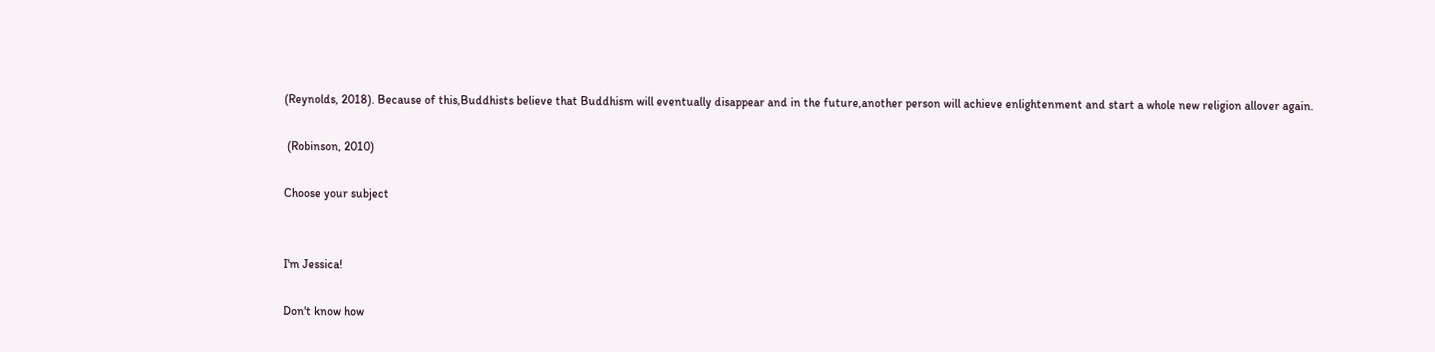(Reynolds, 2018). Because of this,Buddhists believe that Buddhism will eventually disappear and in the future,another person will achieve enlightenment and start a whole new religion allover again.

 (Robinson, 2010)

Choose your subject


I'm Jessica!

Don't know how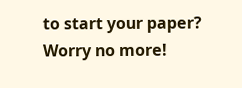to start your paper? Worry no more!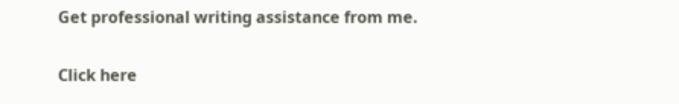Get professional writing assistance from me.

Click here